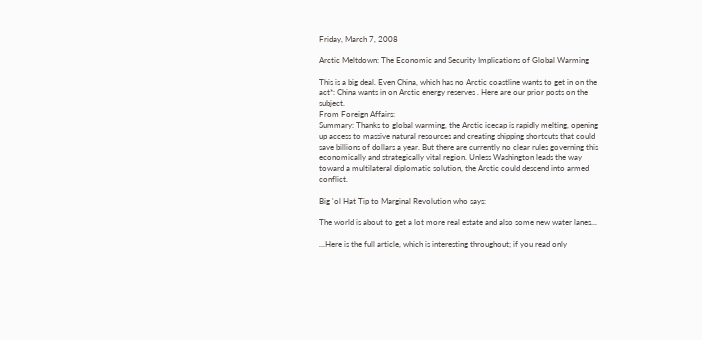Friday, March 7, 2008

Arctic Meltdown: The Economic and Security Implications of Global Warming

This is a big deal. Even China, which has no Arctic coastline wants to get in on the act*: China wants in on Arctic energy reserves . Here are our prior posts on the subject.
From Foreign Affairs:
Summary: Thanks to global warming, the Arctic icecap is rapidly melting, opening up access to massive natural resources and creating shipping shortcuts that could save billions of dollars a year. But there are currently no clear rules governing this economically and strategically vital region. Unless Washington leads the way toward a multilateral diplomatic solution, the Arctic could descend into armed conflict.

Big 'ol Hat Tip to Marginal Revolution who says:

The world is about to get a lot more real estate and also some new water lanes...

...Here is the full article, which is interesting throughout; if you read only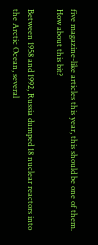five magazine-like articles this year, this should be one of them. How about this bit?

Between 1958 and 1992, Russia dumped 18 nuclear reactors into the Arctic Ocean, several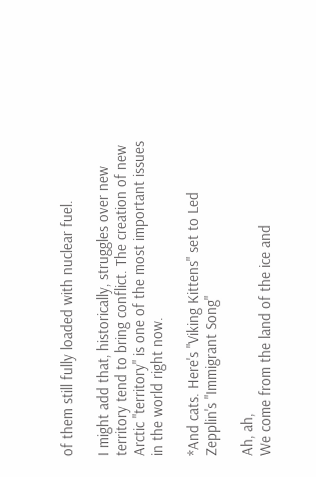of them still fully loaded with nuclear fuel.

I might add that, historically, struggles over new territory tend to bring conflict. The creation of new Arctic "territory" is one of the most important issues in the world right now.

*And cats. Here's "Viking Kittens" set to Led Zepplin's "Immigrant Song"

Ah, ah,
We come from the land of the ice and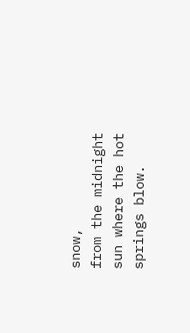snow,
from the midnight sun where the hot springs blow.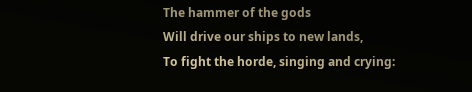The hammer of the gods
Will drive our ships to new lands,
To fight the horde, singing and crying: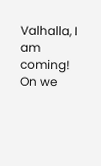Valhalla, I am coming!
On we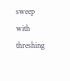sweep with threshing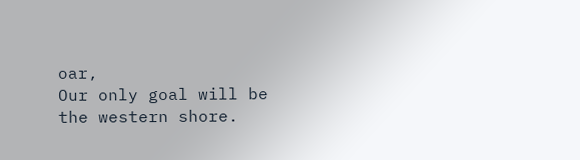oar,
Our only goal will be the western shore.